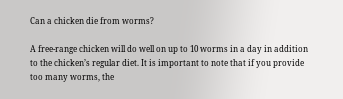Can a chicken die from worms?

A free-range chicken will do well on up to 10 worms in a day in addition to the chicken’s regular diet. It is important to note that if you provide too many worms, the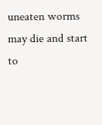uneaten worms may die and start to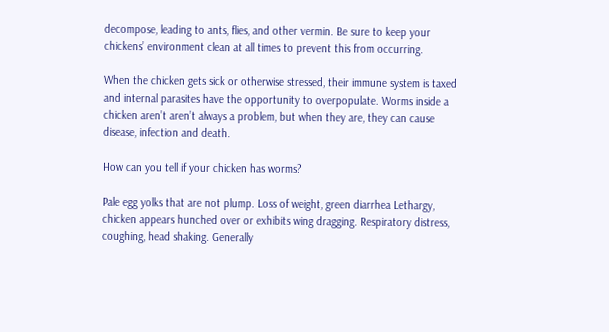decompose, leading to ants, flies, and other vermin. Be sure to keep your chickens’ environment clean at all times to prevent this from occurring.

When the chicken gets sick or otherwise stressed, their immune system is taxed and internal parasites have the opportunity to overpopulate. Worms inside a chicken aren’t aren’t always a problem, but when they are, they can cause disease, infection and death.

How can you tell if your chicken has worms?

Pale egg yolks that are not plump. Loss of weight, green diarrhea Lethargy, chicken appears hunched over or exhibits wing dragging. Respiratory distress, coughing, head shaking. Generally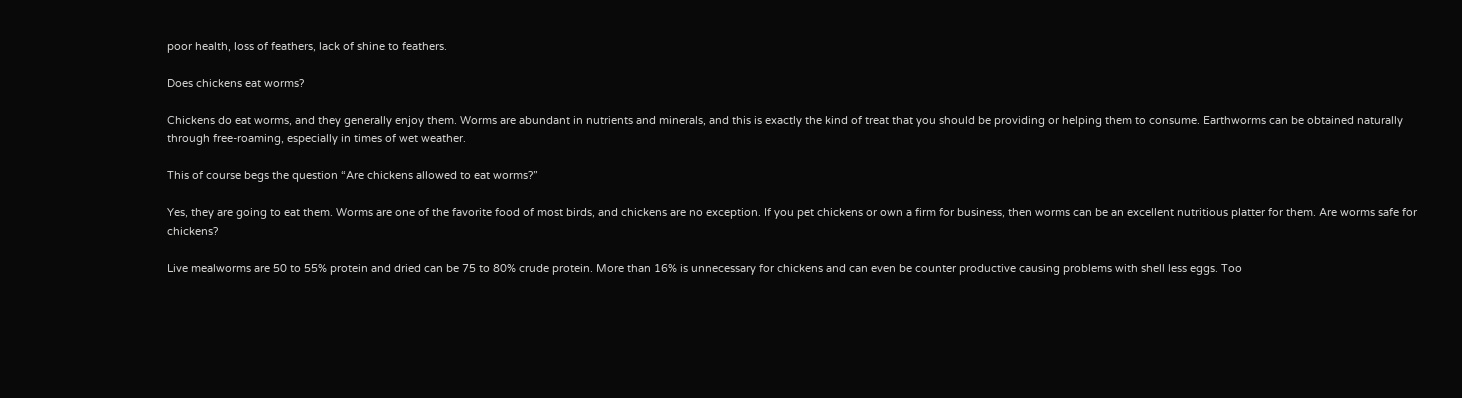poor health, loss of feathers, lack of shine to feathers.

Does chickens eat worms?

Chickens do eat worms, and they generally enjoy them. Worms are abundant in nutrients and minerals, and this is exactly the kind of treat that you should be providing or helping them to consume. Earthworms can be obtained naturally through free-roaming, especially in times of wet weather.

This of course begs the question “Are chickens allowed to eat worms?”

Yes, they are going to eat them. Worms are one of the favorite food of most birds, and chickens are no exception. If you pet chickens or own a firm for business, then worms can be an excellent nutritious platter for them. Are worms safe for chickens?

Live mealworms are 50 to 55% protein and dried can be 75 to 80% crude protein. More than 16% is unnecessary for chickens and can even be counter productive causing problems with shell less eggs. Too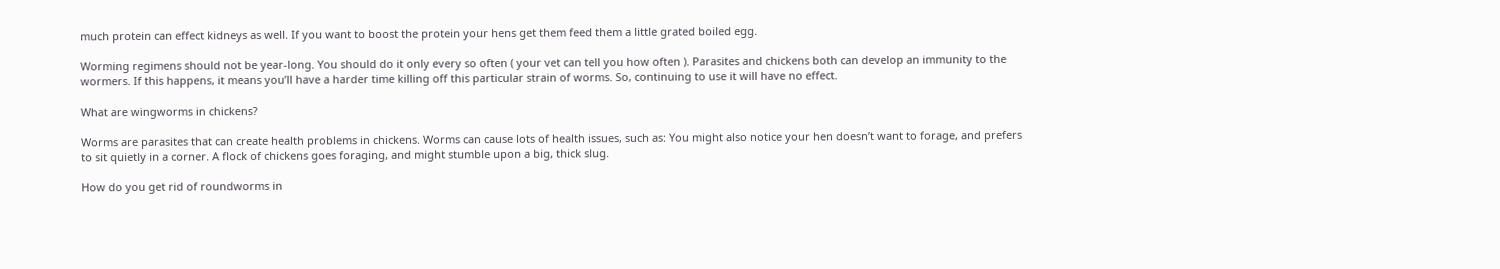much protein can effect kidneys as well. If you want to boost the protein your hens get them feed them a little grated boiled egg.

Worming regimens should not be year-long. You should do it only every so often ( your vet can tell you how often ). Parasites and chickens both can develop an immunity to the wormers. If this happens, it means you’ll have a harder time killing off this particular strain of worms. So, continuing to use it will have no effect.

What are wingworms in chickens?

Worms are parasites that can create health problems in chickens. Worms can cause lots of health issues, such as: You might also notice your hen doesn’t want to forage, and prefers to sit quietly in a corner. A flock of chickens goes foraging, and might stumble upon a big, thick slug.

How do you get rid of roundworms in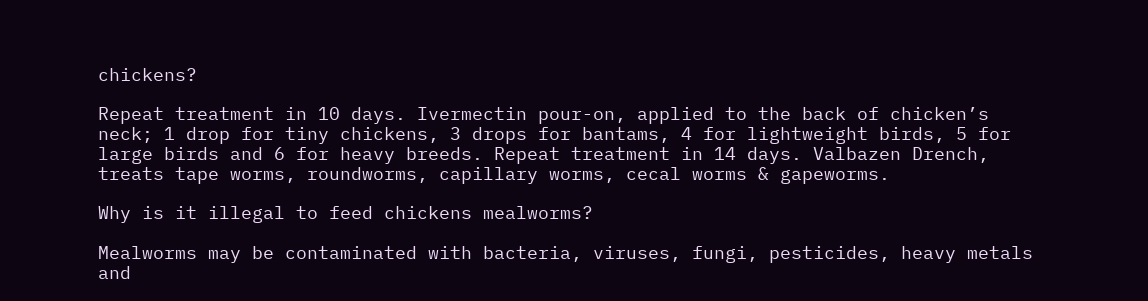chickens?

Repeat treatment in 10 days. Ivermectin pour-on, applied to the back of chicken’s neck; 1 drop for tiny chickens, 3 drops for bantams, 4 for lightweight birds, 5 for large birds and 6 for heavy breeds. Repeat treatment in 14 days. Valbazen Drench, treats tape worms, roundworms, capillary worms, cecal worms & gapeworms.

Why is it illegal to feed chickens mealworms?

Mealworms may be contaminated with bacteria, viruses, fungi, pesticides, heavy metals and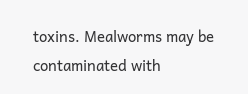toxins. Mealworms may be contaminated with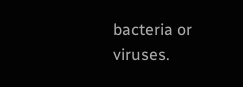bacteria or viruses.